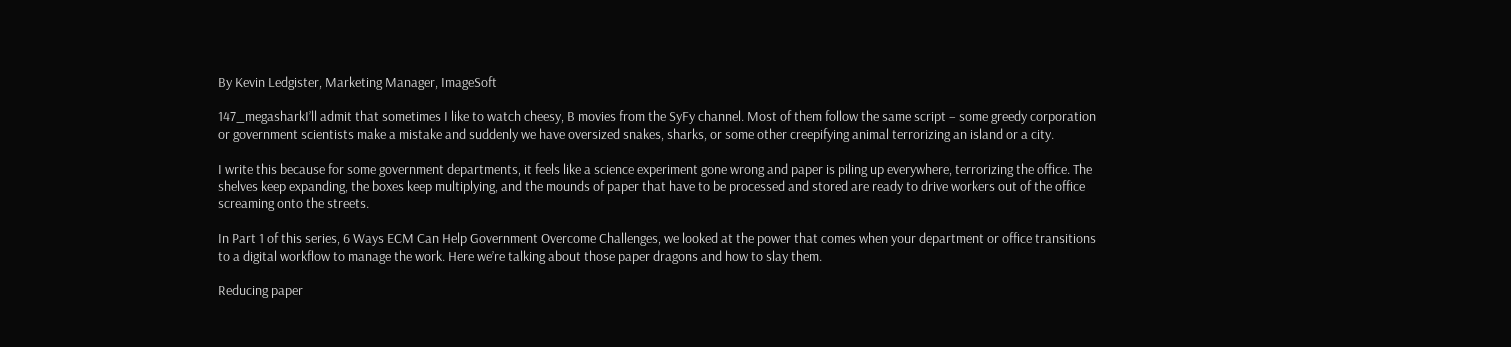By Kevin Ledgister, Marketing Manager, ImageSoft

147_megasharkI’ll admit that sometimes I like to watch cheesy, B movies from the SyFy channel. Most of them follow the same script – some greedy corporation or government scientists make a mistake and suddenly we have oversized snakes, sharks, or some other creepifying animal terrorizing an island or a city.

I write this because for some government departments, it feels like a science experiment gone wrong and paper is piling up everywhere, terrorizing the office. The shelves keep expanding, the boxes keep multiplying, and the mounds of paper that have to be processed and stored are ready to drive workers out of the office screaming onto the streets.

In Part 1 of this series, 6 Ways ECM Can Help Government Overcome Challenges, we looked at the power that comes when your department or office transitions to a digital workflow to manage the work. Here we’re talking about those paper dragons and how to slay them.

Reducing paper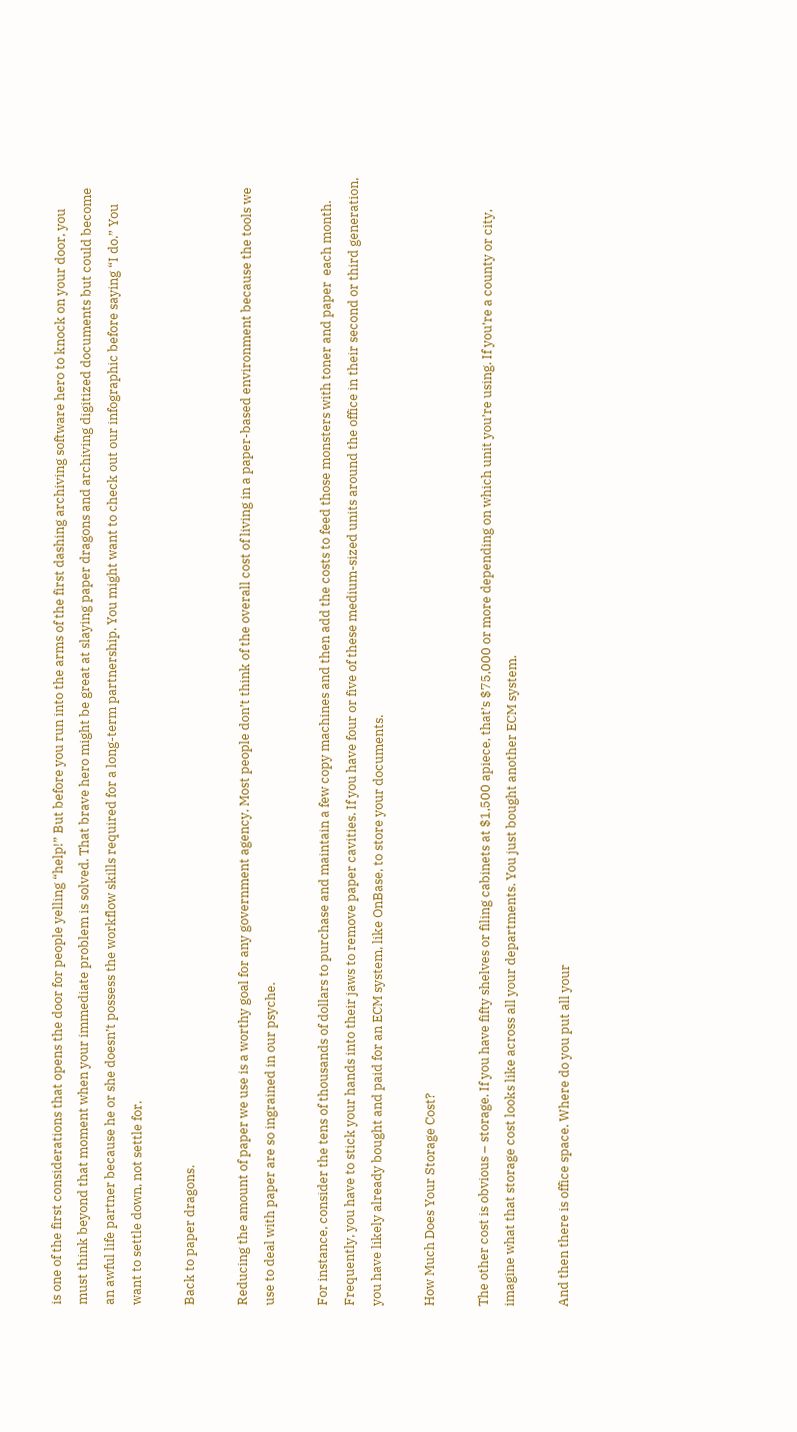is one of the first considerations that opens the door for people yelling “help!” But before you run into the arms of the first dashing archiving software hero to knock on your door, you must think beyond that moment when your immediate problem is solved. That brave hero might be great at slaying paper dragons and archiving digitized documents but could become an awful life partner because he or she doesn’t possess the workflow skills required for a long-term partnership. You might want to check out our infographic before saying “I do.” You want to settle down, not settle for.

Back to paper dragons.

Reducing the amount of paper we use is a worthy goal for any government agency. Most people don’t think of the overall cost of living in a paper-based environment because the tools we use to deal with paper are so ingrained in our psyche.

For instance, consider the tens of thousands of dollars to purchase and maintain a few copy machines and then add the costs to feed those monsters with toner and paper  each month. Frequently, you have to stick your hands into their jaws to remove paper cavities. If you have four or five of these medium-sized units around the office in their second or third generation, you have likely already bought and paid for an ECM system, like OnBase, to store your documents.

How Much Does Your Storage Cost?

The other cost is obvious – storage. If you have fifty shelves or filing cabinets at $1,500 apiece, that’s $75,000 or more depending on which unit you’re using. If you’re a county or city, imagine what that storage cost looks like across all your departments. You just bought another ECM system.

And then there is office space. Where do you put all your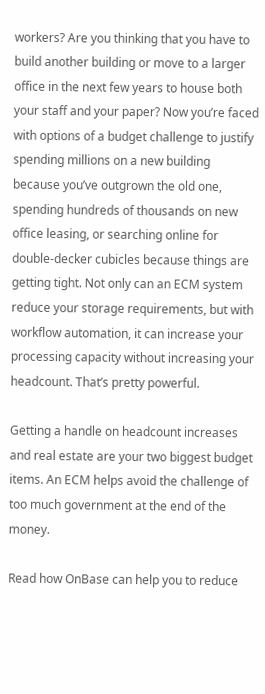workers? Are you thinking that you have to build another building or move to a larger office in the next few years to house both your staff and your paper? Now you’re faced with options of a budget challenge to justify spending millions on a new building because you’ve outgrown the old one, spending hundreds of thousands on new office leasing, or searching online for double-decker cubicles because things are getting tight. Not only can an ECM system   reduce your storage requirements, but with workflow automation, it can increase your processing capacity without increasing your headcount. That’s pretty powerful.

Getting a handle on headcount increases and real estate are your two biggest budget items. An ECM helps avoid the challenge of too much government at the end of the money.

Read how OnBase can help you to reduce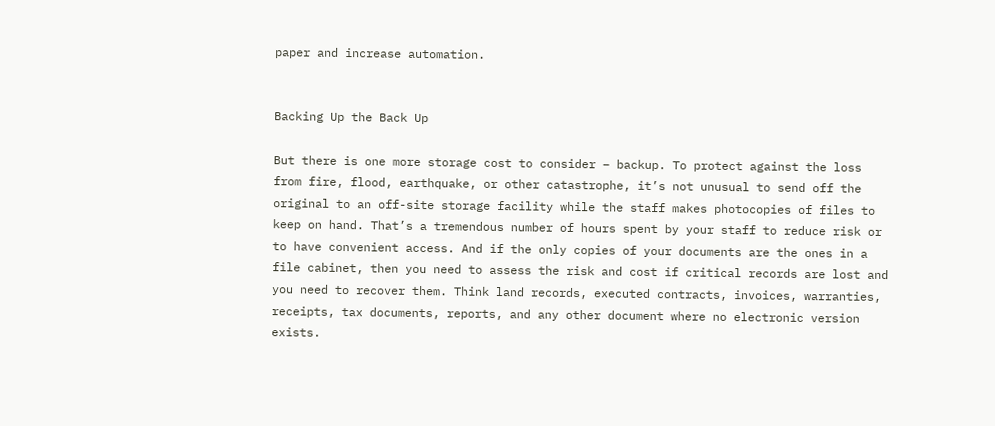paper and increase automation.


Backing Up the Back Up

But there is one more storage cost to consider – backup. To protect against the loss from fire, flood, earthquake, or other catastrophe, it’s not unusual to send off the original to an off-site storage facility while the staff makes photocopies of files to keep on hand. That’s a tremendous number of hours spent by your staff to reduce risk or to have convenient access. And if the only copies of your documents are the ones in a file cabinet, then you need to assess the risk and cost if critical records are lost and you need to recover them. Think land records, executed contracts, invoices, warranties, receipts, tax documents, reports, and any other document where no electronic version exists.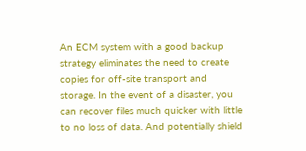An ECM system with a good backup strategy eliminates the need to create copies for off-site transport and storage. In the event of a disaster, you can recover files much quicker with little to no loss of data. And potentially shield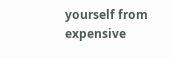yourself from expensive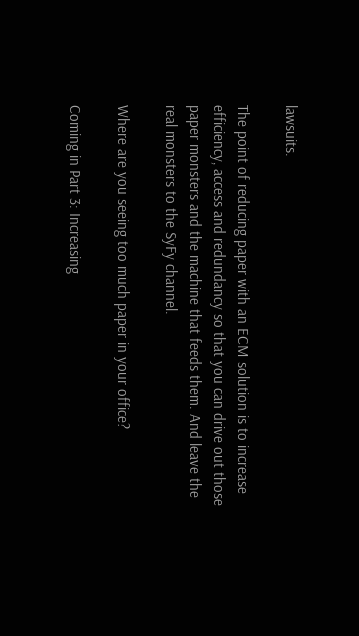lawsuits.

The point of reducing paper with an ECM solution is to increase efficiency, access and redundancy so that you can drive out those paper monsters and the machine that feeds them. And leave the real monsters to the SyFy channel.

Where are you seeing too much paper in your office?

Coming in Part 3: Increasing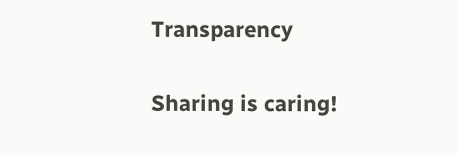Transparency

Sharing is caring!